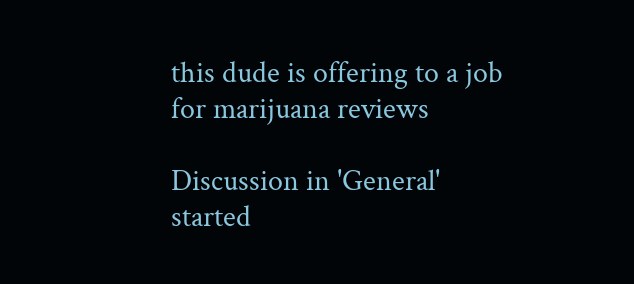this dude is offering to a job for marijuana reviews

Discussion in 'General' started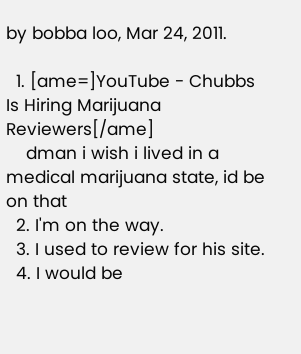by bobba loo, Mar 24, 2011.

  1. [ame=]YouTube - Chubbs Is Hiring Marijuana Reviewers[/ame]
    dman i wish i lived in a medical marijuana state, id be on that
  2. I'm on the way.
  3. I used to review for his site.
  4. I would be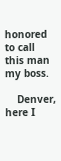honored to call this man my boss.

    Denver, here I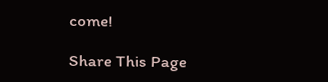come!

Share This Page